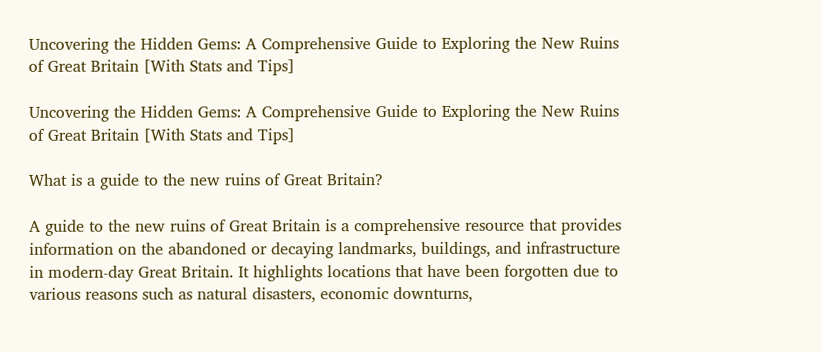Uncovering the Hidden Gems: A Comprehensive Guide to Exploring the New Ruins of Great Britain [With Stats and Tips]

Uncovering the Hidden Gems: A Comprehensive Guide to Exploring the New Ruins of Great Britain [With Stats and Tips]

What is a guide to the new ruins of Great Britain?

A guide to the new ruins of Great Britain is a comprehensive resource that provides information on the abandoned or decaying landmarks, buildings, and infrastructure in modern-day Great Britain. It highlights locations that have been forgotten due to various reasons such as natural disasters, economic downturns,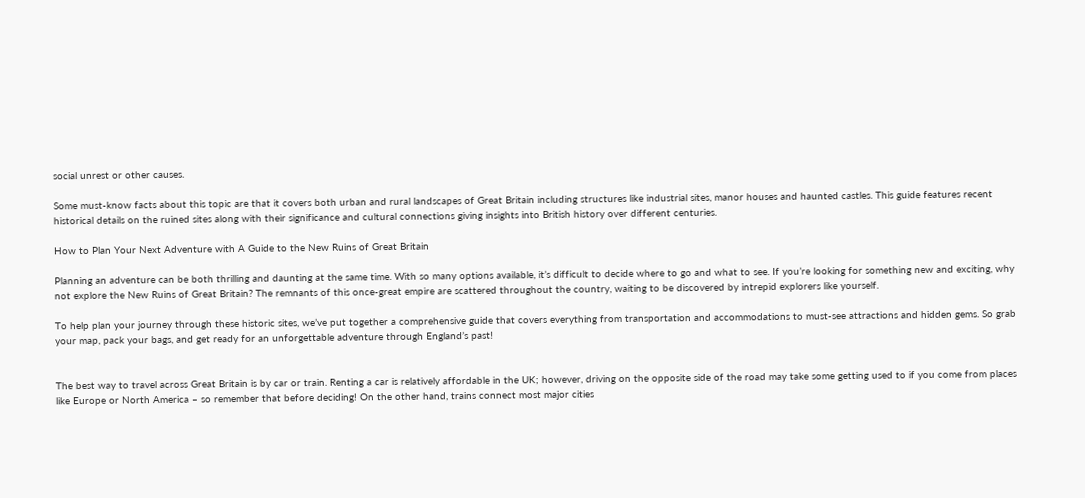social unrest or other causes.

Some must-know facts about this topic are that it covers both urban and rural landscapes of Great Britain including structures like industrial sites, manor houses and haunted castles. This guide features recent historical details on the ruined sites along with their significance and cultural connections giving insights into British history over different centuries.

How to Plan Your Next Adventure with A Guide to the New Ruins of Great Britain

Planning an adventure can be both thrilling and daunting at the same time. With so many options available, it’s difficult to decide where to go and what to see. If you’re looking for something new and exciting, why not explore the New Ruins of Great Britain? The remnants of this once-great empire are scattered throughout the country, waiting to be discovered by intrepid explorers like yourself.

To help plan your journey through these historic sites, we’ve put together a comprehensive guide that covers everything from transportation and accommodations to must-see attractions and hidden gems. So grab your map, pack your bags, and get ready for an unforgettable adventure through England’s past!


The best way to travel across Great Britain is by car or train. Renting a car is relatively affordable in the UK; however, driving on the opposite side of the road may take some getting used to if you come from places like Europe or North America – so remember that before deciding! On the other hand, trains connect most major cities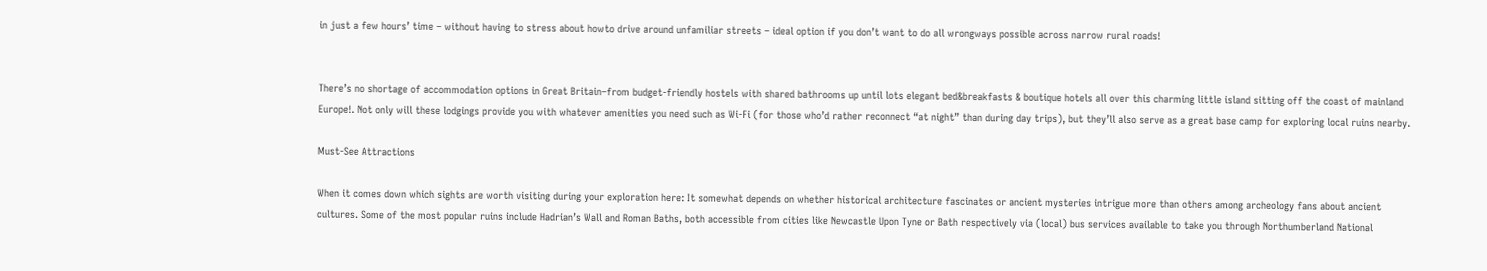in just a few hours’ time – without having to stress about howto drive around unfamiliar streets – ideal option if you don’t want to do all wrongways possible across narrow rural roads!


There’s no shortage of accommodation options in Great Britain–from budget-friendly hostels with shared bathrooms up until lots elegant bed&breakfasts & boutique hotels all over this charming little island sitting off the coast of mainland Europe!. Not only will these lodgings provide you with whatever amenities you need such as Wi-Fi (for those who’d rather reconnect “at night” than during day trips), but they’ll also serve as a great base camp for exploring local ruins nearby.

Must-See Attractions

When it comes down which sights are worth visiting during your exploration here: It somewhat depends on whether historical architecture fascinates or ancient mysteries intrigue more than others among archeology fans about ancient cultures. Some of the most popular ruins include Hadrian’s Wall and Roman Baths, both accessible from cities like Newcastle Upon Tyne or Bath respectively via (local) bus services available to take you through Northumberland National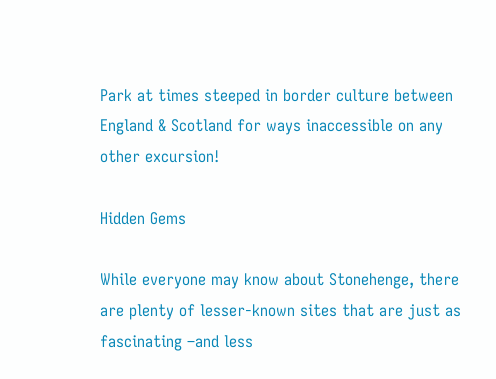Park at times steeped in border culture between England & Scotland for ways inaccessible on any other excursion!

Hidden Gems

While everyone may know about Stonehenge, there are plenty of lesser-known sites that are just as fascinating –and less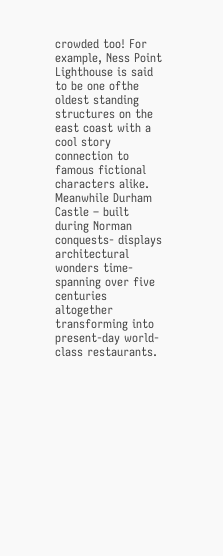crowded too! For example, Ness Point Lighthouse is said to be one ofthe oldest standing structures on the east coast with a cool story connection to famous fictional characters alike. Meanwhile Durham Castle – built during Norman conquests- displays architectural wonders time-spanning over five centuries altogether transforming into present-day world-class restaurants.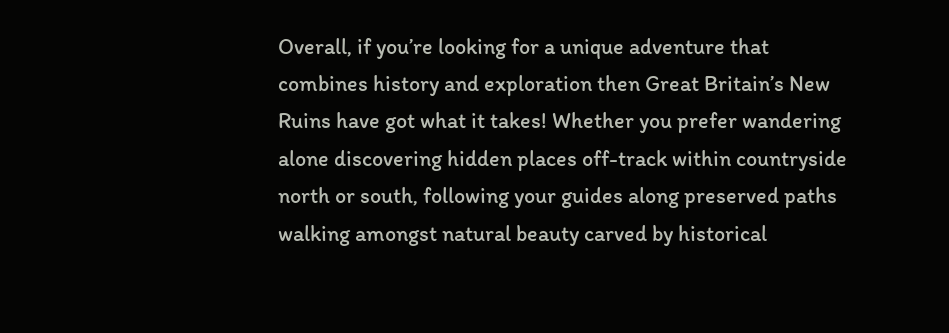Overall, if you’re looking for a unique adventure that combines history and exploration then Great Britain’s New Ruins have got what it takes! Whether you prefer wandering alone discovering hidden places off-track within countryside north or south, following your guides along preserved paths walking amongst natural beauty carved by historical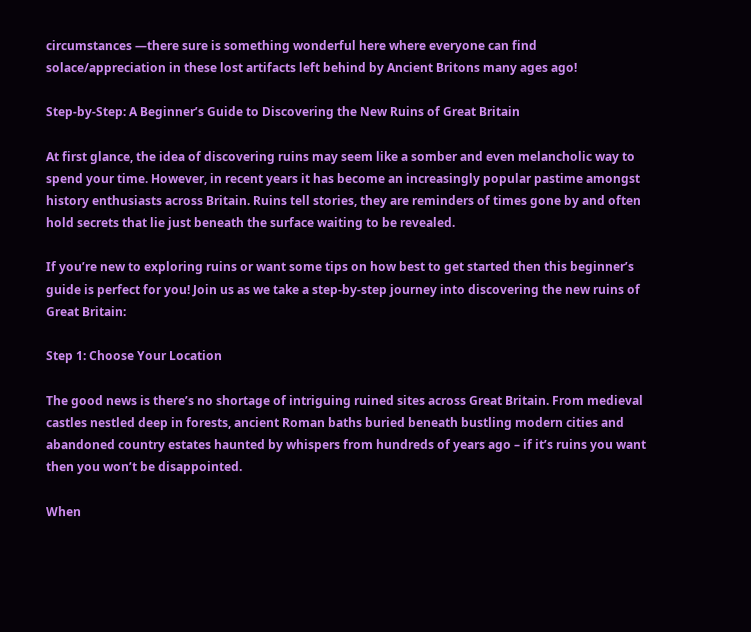circumstances —there sure is something wonderful here where everyone can find solace/appreciation in these lost artifacts left behind by Ancient Britons many ages ago!

Step-by-Step: A Beginner’s Guide to Discovering the New Ruins of Great Britain

At first glance, the idea of discovering ruins may seem like a somber and even melancholic way to spend your time. However, in recent years it has become an increasingly popular pastime amongst history enthusiasts across Britain. Ruins tell stories, they are reminders of times gone by and often hold secrets that lie just beneath the surface waiting to be revealed.

If you’re new to exploring ruins or want some tips on how best to get started then this beginner’s guide is perfect for you! Join us as we take a step-by-step journey into discovering the new ruins of Great Britain:

Step 1: Choose Your Location

The good news is there’s no shortage of intriguing ruined sites across Great Britain. From medieval castles nestled deep in forests, ancient Roman baths buried beneath bustling modern cities and abandoned country estates haunted by whispers from hundreds of years ago – if it’s ruins you want then you won’t be disappointed.

When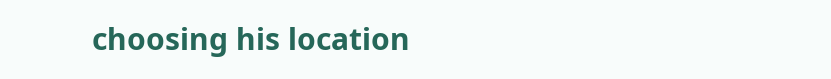choosing his location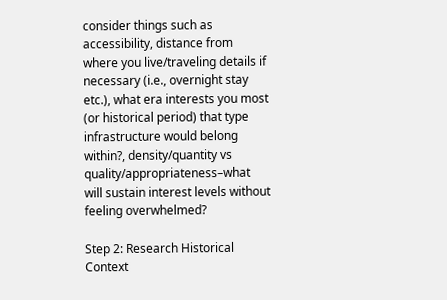consider things such as accessibility, distance from where you live/traveling details if necessary (i.e., overnight stay etc.), what era interests you most (or historical period) that type infrastructure would belong within?, density/quantity vs quality/appropriateness–what will sustain interest levels without feeling overwhelmed?

Step 2: Research Historical Context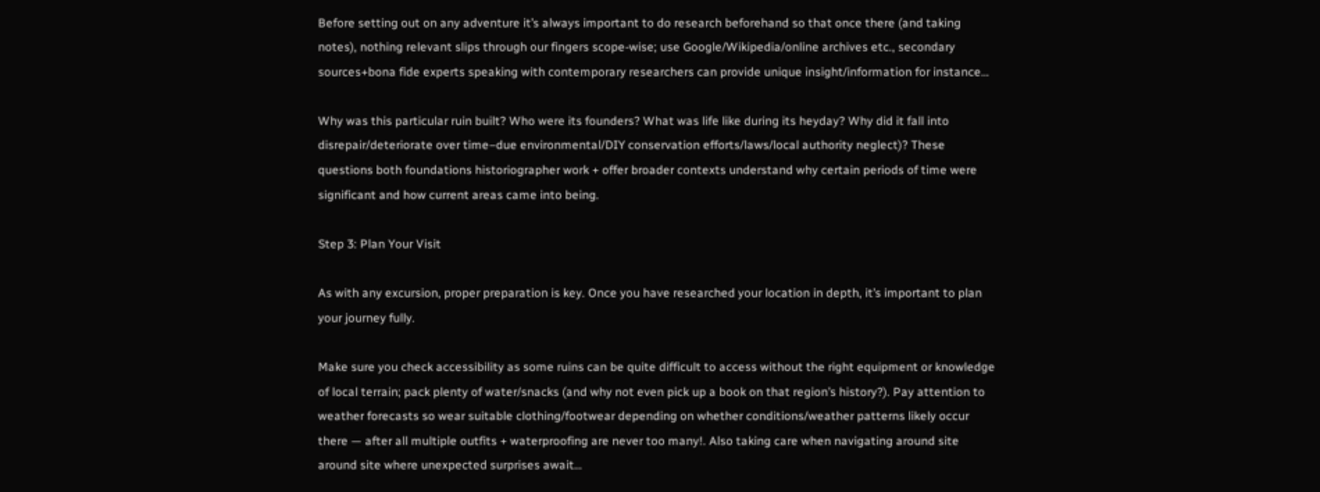Before setting out on any adventure it’s always important to do research beforehand so that once there (and taking notes), nothing relevant slips through our fingers scope-wise; use Google/Wikipedia/online archives etc., secondary sources+bona fide experts speaking with contemporary researchers can provide unique insight/information for instance…

Why was this particular ruin built? Who were its founders? What was life like during its heyday? Why did it fall into disrepair/deteriorate over time–due environmental/DIY conservation efforts/laws/local authority neglect)? These questions both foundations historiographer work + offer broader contexts understand why certain periods of time were significant and how current areas came into being.

Step 3: Plan Your Visit

As with any excursion, proper preparation is key. Once you have researched your location in depth, it’s important to plan your journey fully.

Make sure you check accessibility as some ruins can be quite difficult to access without the right equipment or knowledge of local terrain; pack plenty of water/snacks (and why not even pick up a book on that region’s history?). Pay attention to weather forecasts so wear suitable clothing/footwear depending on whether conditions/weather patterns likely occur there — after all multiple outfits + waterproofing are never too many!. Also taking care when navigating around site around site where unexpected surprises await…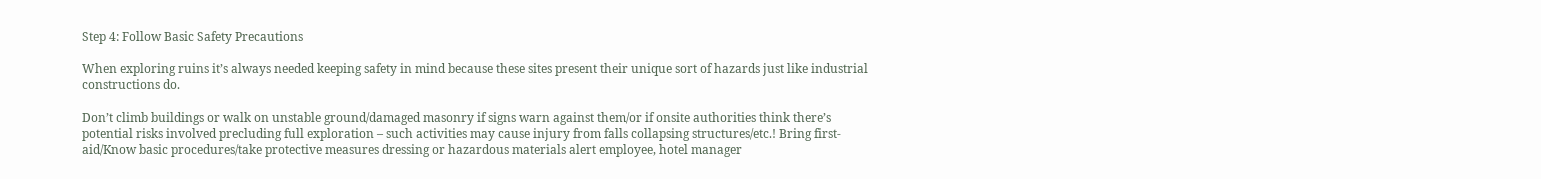Step 4: Follow Basic Safety Precautions

When exploring ruins it’s always needed keeping safety in mind because these sites present their unique sort of hazards just like industrial constructions do.

Don’t climb buildings or walk on unstable ground/damaged masonry if signs warn against them/or if onsite authorities think there’s potential risks involved precluding full exploration – such activities may cause injury from falls collapsing structures/etc.! Bring first-aid/Know basic procedures/take protective measures dressing or hazardous materials alert employee, hotel manager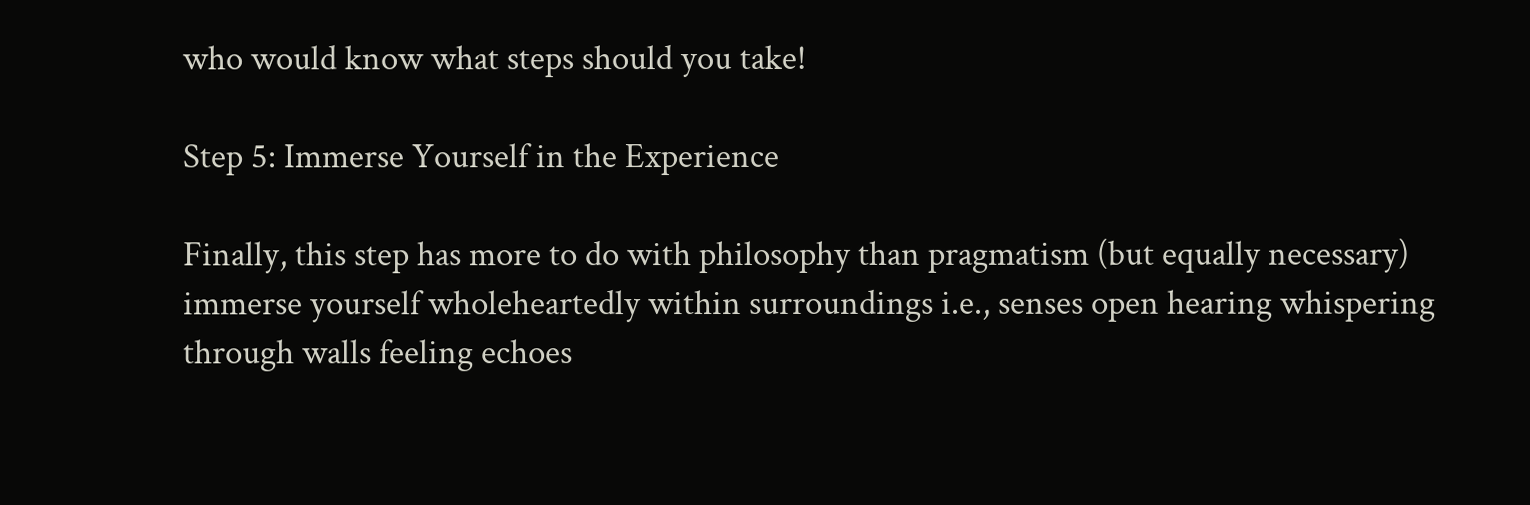who would know what steps should you take!

Step 5: Immerse Yourself in the Experience

Finally, this step has more to do with philosophy than pragmatism (but equally necessary) immerse yourself wholeheartedly within surroundings i.e., senses open hearing whispering through walls feeling echoes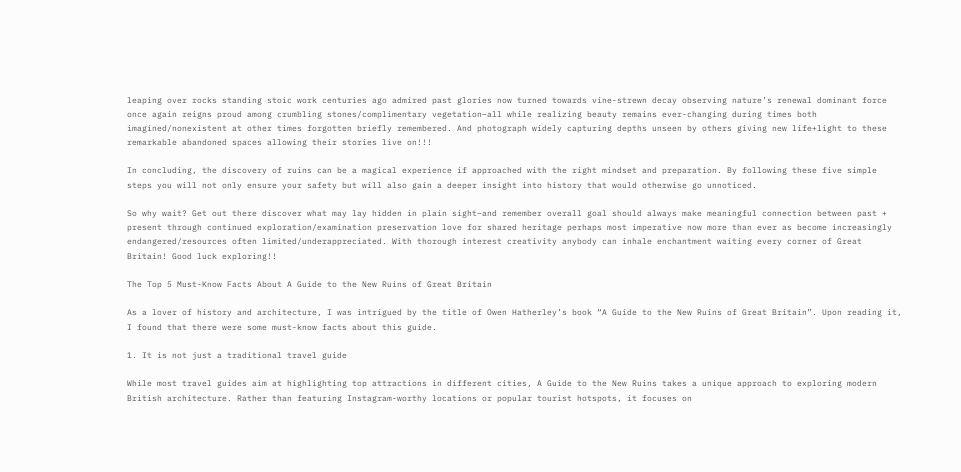leaping over rocks standing stoic work centuries ago admired past glories now turned towards vine-strewn decay observing nature’s renewal dominant force once again reigns proud among crumbling stones/complimentary vegetation–all while realizing beauty remains ever-changing during times both imagined/nonexistent at other times forgotten briefly remembered. And photograph widely capturing depths unseen by others giving new life+light to these remarkable abandoned spaces allowing their stories live on!!!

In concluding, the discovery of ruins can be a magical experience if approached with the right mindset and preparation. By following these five simple steps you will not only ensure your safety but will also gain a deeper insight into history that would otherwise go unnoticed.

So why wait? Get out there discover what may lay hidden in plain sight–and remember overall goal should always make meaningful connection between past + present through continued exploration/examination preservation love for shared heritage perhaps most imperative now more than ever as become increasingly endangered/resources often limited/underappreciated. With thorough interest creativity anybody can inhale enchantment waiting every corner of Great Britain! Good luck exploring!!

The Top 5 Must-Know Facts About A Guide to the New Ruins of Great Britain

As a lover of history and architecture, I was intrigued by the title of Owen Hatherley’s book “A Guide to the New Ruins of Great Britain”. Upon reading it, I found that there were some must-know facts about this guide.

1. It is not just a traditional travel guide

While most travel guides aim at highlighting top attractions in different cities, A Guide to the New Ruins takes a unique approach to exploring modern British architecture. Rather than featuring Instagram-worthy locations or popular tourist hotspots, it focuses on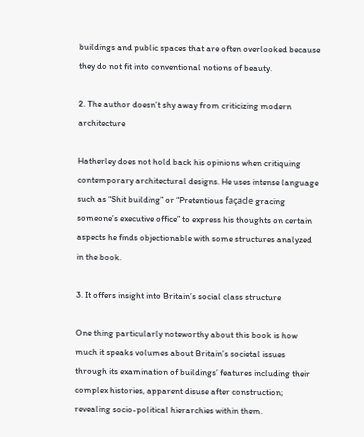buildings and public spaces that are often overlooked because they do not fit into conventional notions of beauty.

2. The author doesn’t shy away from criticizing modern architecture

Hatherley does not hold back his opinions when critiquing contemporary architectural designs. He uses intense language such as “Shit building” or “Pretentious façade gracing someone’s executive office” to express his thoughts on certain aspects he finds objectionable with some structures analyzed in the book.

3. It offers insight into Britain’s social class structure

One thing particularly noteworthy about this book is how much it speaks volumes about Britain’s societal issues through its examination of buildings’ features including their complex histories, apparent disuse after construction; revealing socio-political hierarchies within them.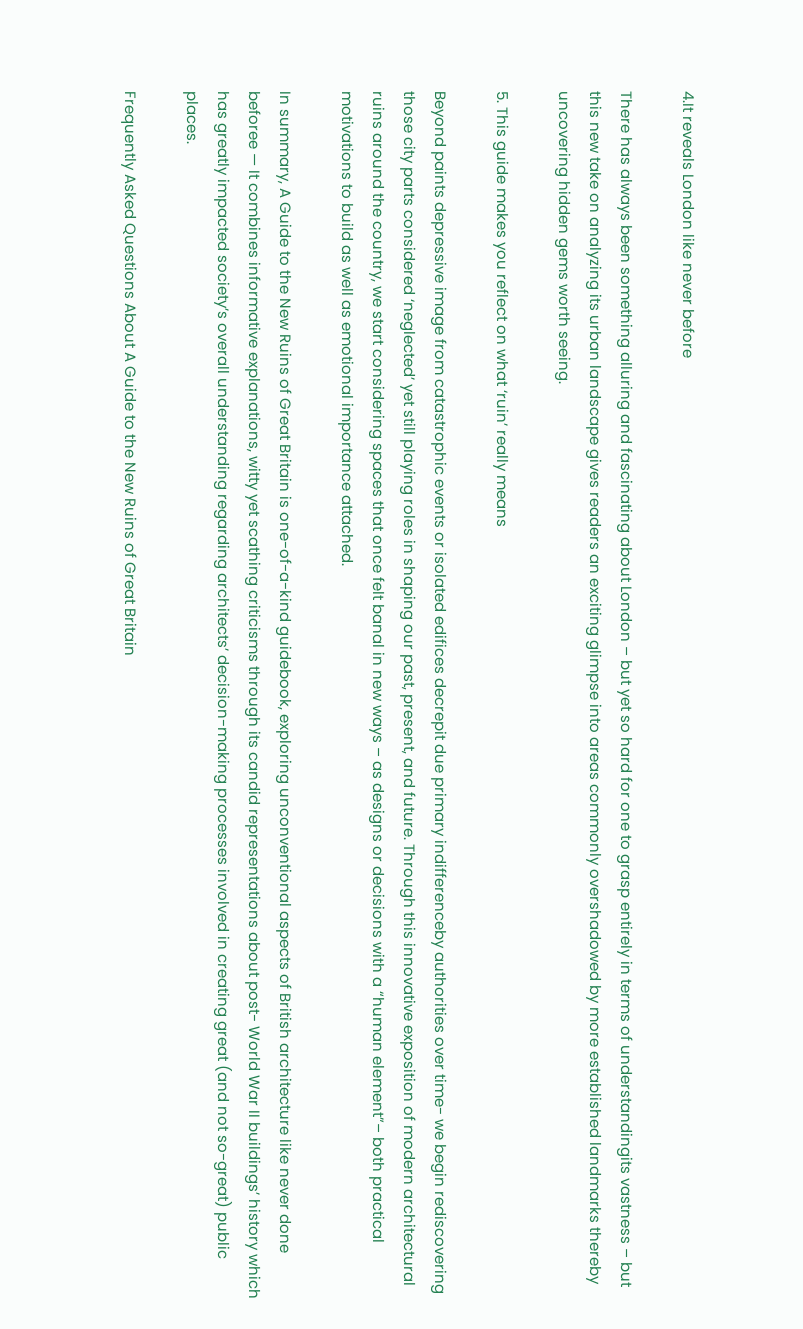4.It reveals London like never before

There has always been something alluring and fascinating about London – but yet so hard for one to grasp entirely in terms of understandingits vastness – but this new take on analyzing its urban landscape gives readers an exciting glimpse into areas commonly overshadowed by more established landmarks thereby uncovering hidden gems worth seeing.

5. This guide makes you reflect on what ‘ruin’ really means

Beyond paints depressive image from catastrophic events or isolated edifices decrepit due primary indifferenceby authorities over time- we begin rediscovering those city parts considered ‘neglected’ yet still playing roles in shaping our past, present, and future. Through this innovative exposition of modern architectural ruins around the country, we start considering spaces that once felt banal in new ways – as designs or decisions with a “human element”– both practical motivations to build as well as emotional importance attached.

In summary, A Guide to the New Ruins of Great Britain is one-of-a-kind guidebook, exploring unconventional aspects of British architecture like never done beforee — It combines informative explanations, witty yet scathing criticisms through its candid representations about post- World War II buildings’ history which has greatly impacted society’s overall understanding regarding architects’ decision-making processes involved in creating great (and not so-great) public places.

Frequently Asked Questions About A Guide to the New Ruins of Great Britain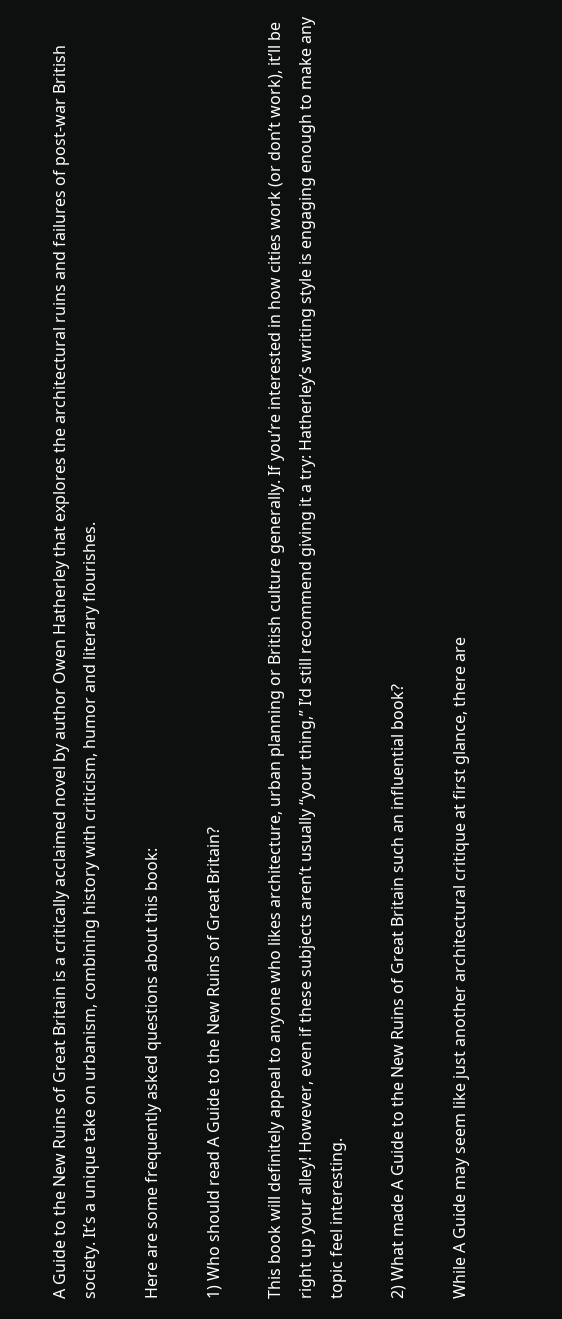A Guide to the New Ruins of Great Britain is a critically acclaimed novel by author Owen Hatherley that explores the architectural ruins and failures of post-war British society. It’s a unique take on urbanism, combining history with criticism, humor and literary flourishes.

Here are some frequently asked questions about this book:

1) Who should read A Guide to the New Ruins of Great Britain?

This book will definitely appeal to anyone who likes architecture, urban planning or British culture generally. If you’re interested in how cities work (or don’t work), it’ll be right up your alley! However, even if these subjects aren’t usually “your thing,” I’d still recommend giving it a try: Hatherley’s writing style is engaging enough to make any topic feel interesting.

2) What made A Guide to the New Ruins of Great Britain such an influential book?

While A Guide may seem like just another architectural critique at first glance, there are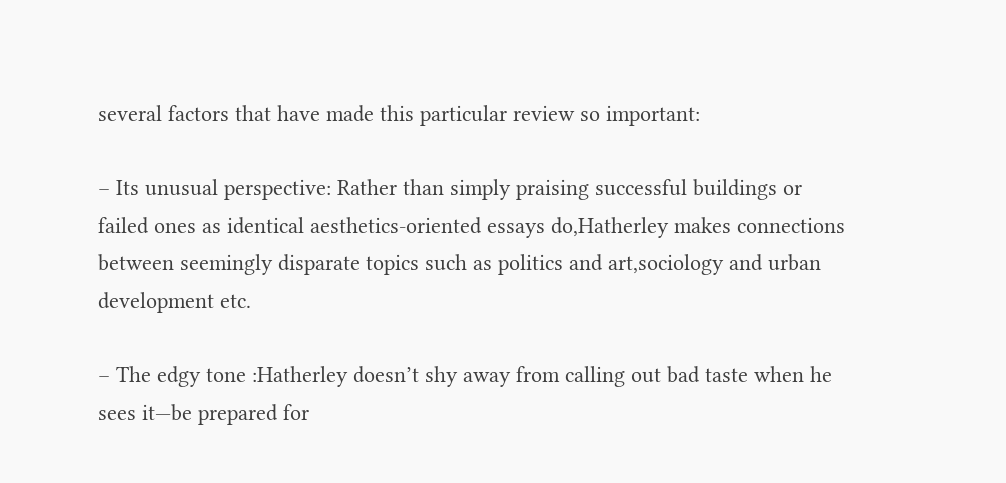several factors that have made this particular review so important:

– Its unusual perspective: Rather than simply praising successful buildings or failed ones as identical aesthetics-oriented essays do,Hatherley makes connections between seemingly disparate topics such as politics and art,sociology and urban development etc.

– The edgy tone :Hatherley doesn’t shy away from calling out bad taste when he sees it—be prepared for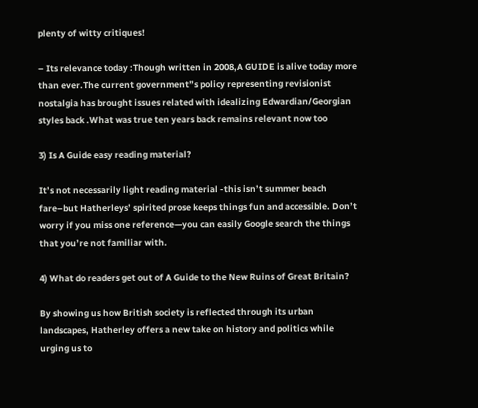plenty of witty critiques!

– Its relevance today :Though written in 2008,A GUIDE is alive today more than ever.The current government”s policy representing revisionist nostalgia has brought issues related with idealizing Edwardian/Georgian styles back .What was true ten years back remains relevant now too

3) Is A Guide easy reading material?

It’s not necessarily light reading material -this isn’t summer beach fare–but Hatherleys’ spirited prose keeps things fun and accessible. Don’t worry if you miss one reference—you can easily Google search the things that you’re not familiar with.

4) What do readers get out of A Guide to the New Ruins of Great Britain?

By showing us how British society is reflected through its urban landscapes, Hatherley offers a new take on history and politics while urging us to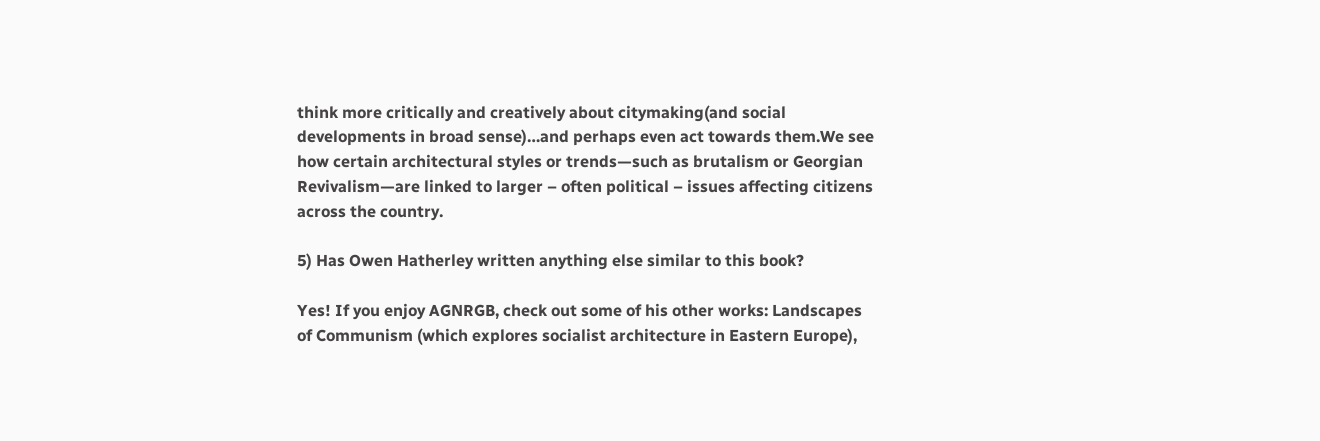think more critically and creatively about citymaking(and social developments in broad sense)…and perhaps even act towards them.We see how certain architectural styles or trends—such as brutalism or Georgian Revivalism—are linked to larger – often political – issues affecting citizens across the country.

5) Has Owen Hatherley written anything else similar to this book?

Yes! If you enjoy AGNRGB, check out some of his other works: Landscapes of Communism (which explores socialist architecture in Eastern Europe),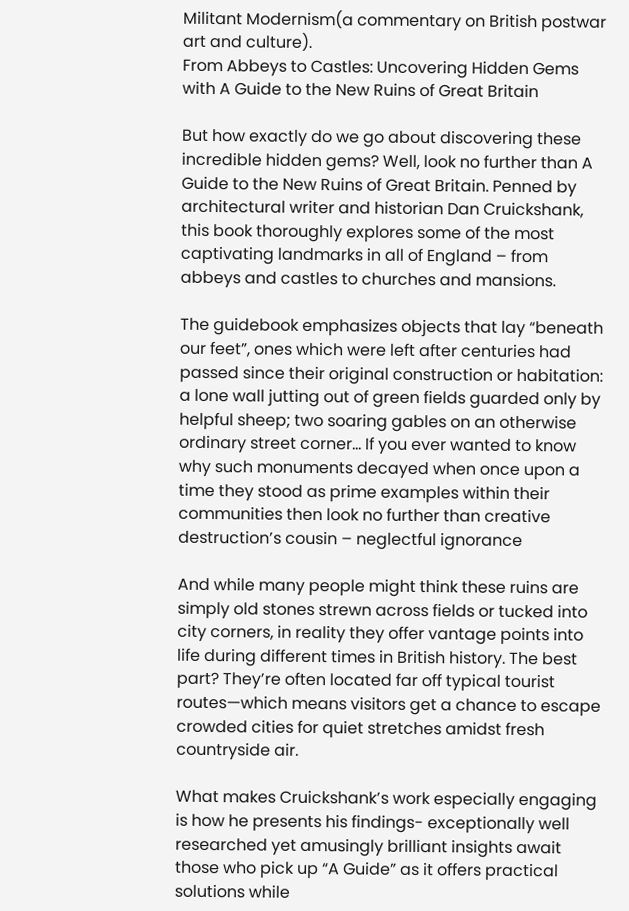Militant Modernism(a commentary on British postwar art and culture).
From Abbeys to Castles: Uncovering Hidden Gems with A Guide to the New Ruins of Great Britain

But how exactly do we go about discovering these incredible hidden gems? Well, look no further than A Guide to the New Ruins of Great Britain. Penned by architectural writer and historian Dan Cruickshank, this book thoroughly explores some of the most captivating landmarks in all of England – from abbeys and castles to churches and mansions.

The guidebook emphasizes objects that lay “beneath our feet”, ones which were left after centuries had passed since their original construction or habitation: a lone wall jutting out of green fields guarded only by helpful sheep; two soaring gables on an otherwise ordinary street corner… If you ever wanted to know why such monuments decayed when once upon a time they stood as prime examples within their communities then look no further than creative destruction’s cousin – neglectful ignorance

And while many people might think these ruins are simply old stones strewn across fields or tucked into city corners, in reality they offer vantage points into life during different times in British history. The best part? They’re often located far off typical tourist routes—which means visitors get a chance to escape crowded cities for quiet stretches amidst fresh countryside air.

What makes Cruickshank’s work especially engaging is how he presents his findings- exceptionally well researched yet amusingly brilliant insights await those who pick up “A Guide” as it offers practical solutions while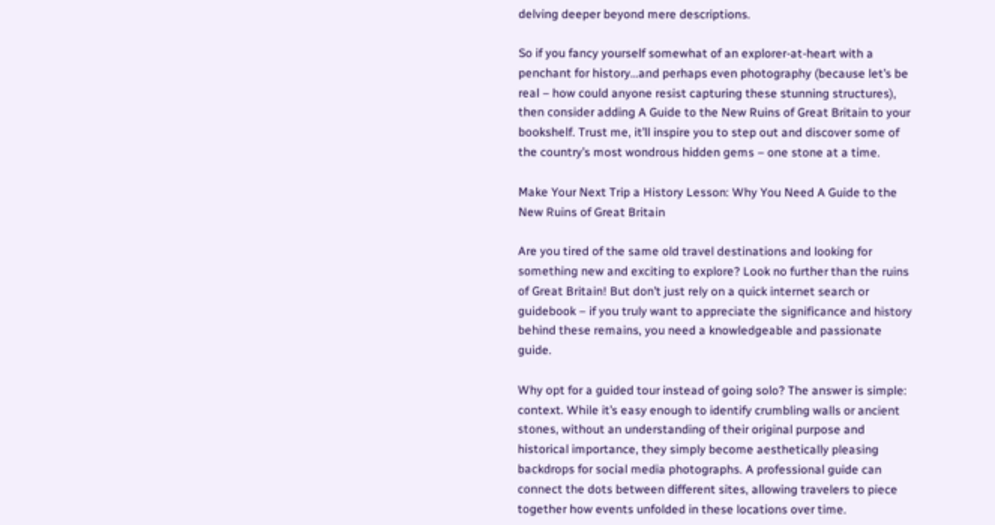delving deeper beyond mere descriptions.

So if you fancy yourself somewhat of an explorer-at-heart with a penchant for history…and perhaps even photography (because let’s be real – how could anyone resist capturing these stunning structures), then consider adding A Guide to the New Ruins of Great Britain to your bookshelf. Trust me, it’ll inspire you to step out and discover some of the country’s most wondrous hidden gems – one stone at a time.

Make Your Next Trip a History Lesson: Why You Need A Guide to the New Ruins of Great Britain

Are you tired of the same old travel destinations and looking for something new and exciting to explore? Look no further than the ruins of Great Britain! But don’t just rely on a quick internet search or guidebook – if you truly want to appreciate the significance and history behind these remains, you need a knowledgeable and passionate guide.

Why opt for a guided tour instead of going solo? The answer is simple: context. While it’s easy enough to identify crumbling walls or ancient stones, without an understanding of their original purpose and historical importance, they simply become aesthetically pleasing backdrops for social media photographs. A professional guide can connect the dots between different sites, allowing travelers to piece together how events unfolded in these locations over time.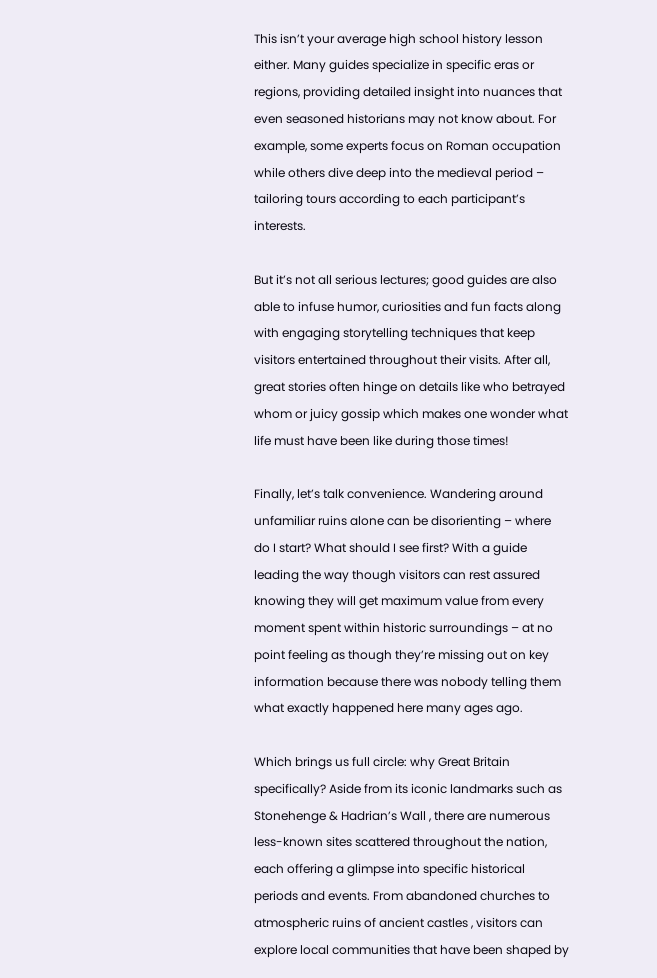This isn’t your average high school history lesson either. Many guides specialize in specific eras or regions, providing detailed insight into nuances that even seasoned historians may not know about. For example, some experts focus on Roman occupation while others dive deep into the medieval period – tailoring tours according to each participant’s interests.

But it’s not all serious lectures; good guides are also able to infuse humor, curiosities and fun facts along with engaging storytelling techniques that keep visitors entertained throughout their visits. After all, great stories often hinge on details like who betrayed whom or juicy gossip which makes one wonder what life must have been like during those times!

Finally, let’s talk convenience. Wandering around unfamiliar ruins alone can be disorienting – where do I start? What should I see first? With a guide leading the way though visitors can rest assured knowing they will get maximum value from every moment spent within historic surroundings – at no point feeling as though they’re missing out on key information because there was nobody telling them what exactly happened here many ages ago.

Which brings us full circle: why Great Britain specifically? Aside from its iconic landmarks such as Stonehenge & Hadrian’s Wall , there are numerous less-known sites scattered throughout the nation, each offering a glimpse into specific historical periods and events. From abandoned churches to atmospheric ruins of ancient castles , visitors can explore local communities that have been shaped by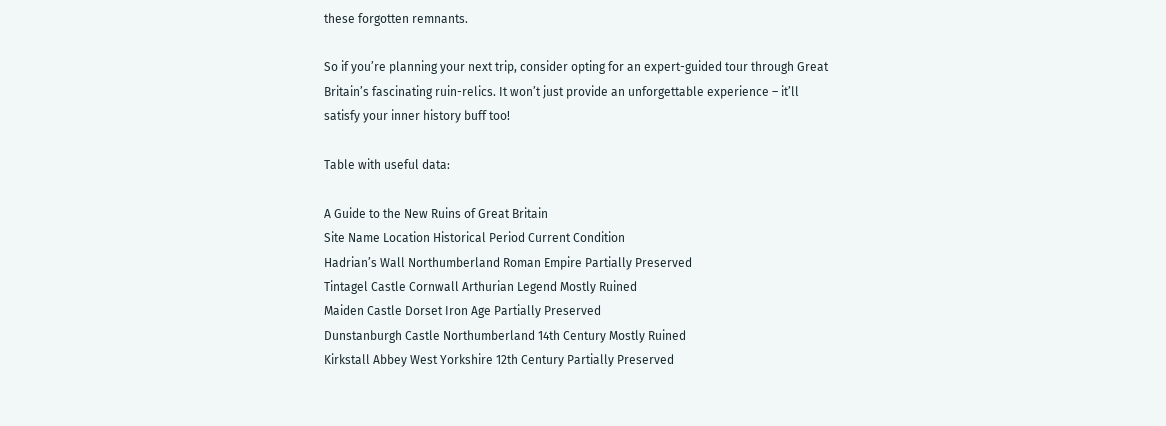these forgotten remnants.

So if you’re planning your next trip, consider opting for an expert-guided tour through Great Britain’s fascinating ruin-relics. It won’t just provide an unforgettable experience – it’ll satisfy your inner history buff too!

Table with useful data:

A Guide to the New Ruins of Great Britain
Site Name Location Historical Period Current Condition
Hadrian’s Wall Northumberland Roman Empire Partially Preserved
Tintagel Castle Cornwall Arthurian Legend Mostly Ruined
Maiden Castle Dorset Iron Age Partially Preserved
Dunstanburgh Castle Northumberland 14th Century Mostly Ruined
Kirkstall Abbey West Yorkshire 12th Century Partially Preserved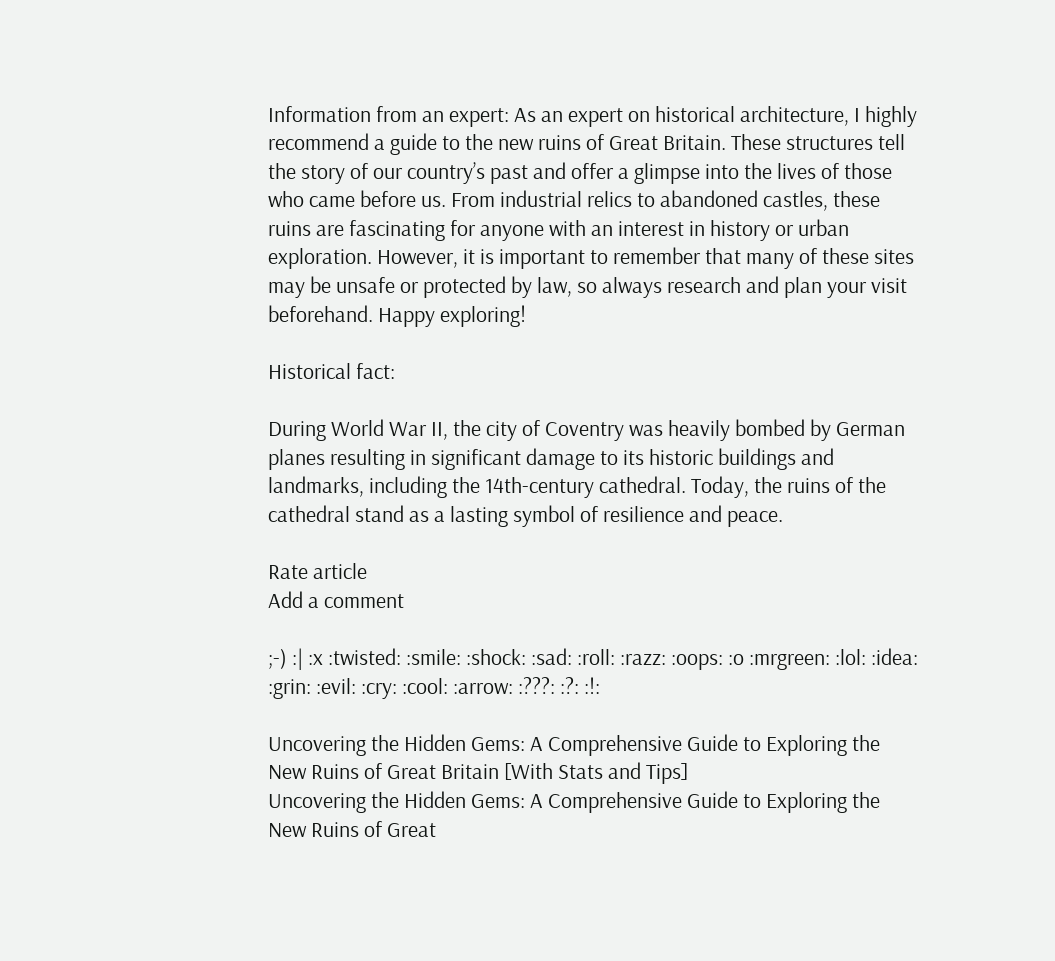Information from an expert: As an expert on historical architecture, I highly recommend a guide to the new ruins of Great Britain. These structures tell the story of our country’s past and offer a glimpse into the lives of those who came before us. From industrial relics to abandoned castles, these ruins are fascinating for anyone with an interest in history or urban exploration. However, it is important to remember that many of these sites may be unsafe or protected by law, so always research and plan your visit beforehand. Happy exploring!

Historical fact:

During World War II, the city of Coventry was heavily bombed by German planes resulting in significant damage to its historic buildings and landmarks, including the 14th-century cathedral. Today, the ruins of the cathedral stand as a lasting symbol of resilience and peace.

Rate article
Add a comment

;-) :| :x :twisted: :smile: :shock: :sad: :roll: :razz: :oops: :o :mrgreen: :lol: :idea: :grin: :evil: :cry: :cool: :arrow: :???: :?: :!:

Uncovering the Hidden Gems: A Comprehensive Guide to Exploring the New Ruins of Great Britain [With Stats and Tips]
Uncovering the Hidden Gems: A Comprehensive Guide to Exploring the New Ruins of Great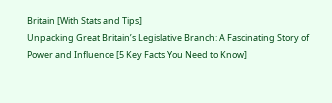Britain [With Stats and Tips]
Unpacking Great Britain’s Legislative Branch: A Fascinating Story of Power and Influence [5 Key Facts You Need to Know]